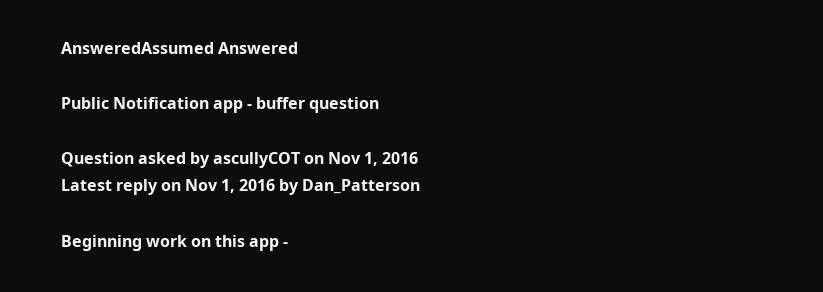AnsweredAssumed Answered

Public Notification app - buffer question

Question asked by ascullyCOT on Nov 1, 2016
Latest reply on Nov 1, 2016 by Dan_Patterson

Beginning work on this app -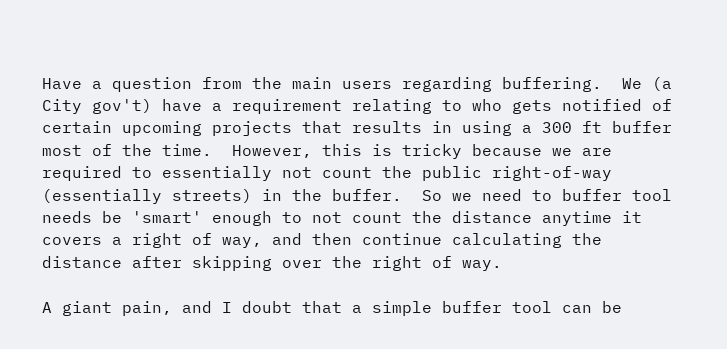Have a question from the main users regarding buffering.  We (a City gov't) have a requirement relating to who gets notified of certain upcoming projects that results in using a 300 ft buffer most of the time.  However, this is tricky because we are required to essentially not count the public right-of-way (essentially streets) in the buffer.  So we need to buffer tool needs be 'smart' enough to not count the distance anytime it covers a right of way, and then continue calculating the distance after skipping over the right of way.

A giant pain, and I doubt that a simple buffer tool can be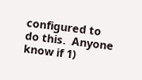configured to do this.  Anyone know if 1)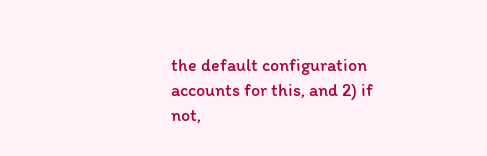the default configuration accounts for this, and 2) if not,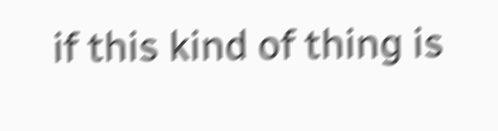if this kind of thing is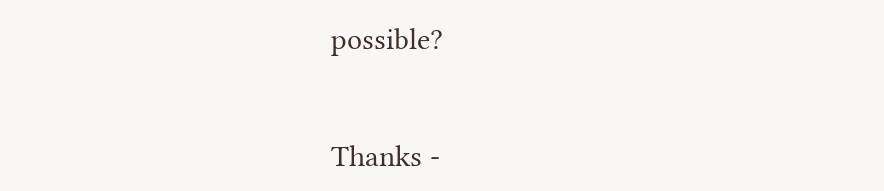possible?


Thanks -